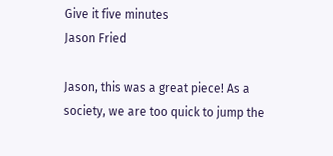Give it five minutes
Jason Fried

Jason, this was a great piece! As a society, we are too quick to jump the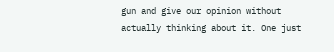gun and give our opinion without actually thinking about it. One just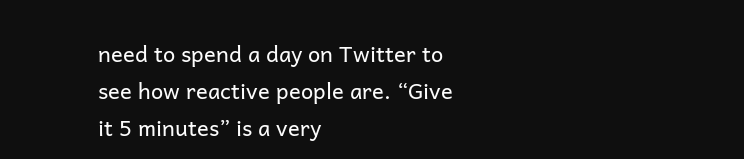need to spend a day on Twitter to see how reactive people are. “Give it 5 minutes” is a very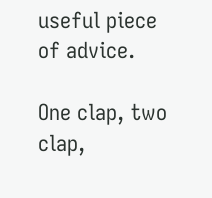useful piece of advice.

One clap, two clap,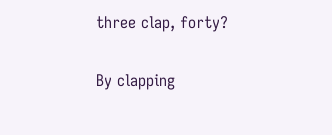three clap, forty?

By clapping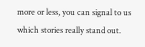more or less, you can signal to us which stories really stand out.